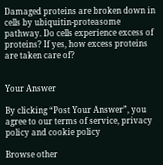Damaged proteins are broken down in cells by ubiquitin-proteasome pathway. Do cells experience excess of proteins? If yes, how excess proteins are taken care of?


Your Answer

By clicking “Post Your Answer”, you agree to our terms of service, privacy policy and cookie policy

Browse other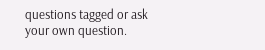questions tagged or ask your own question.